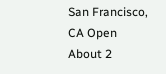San Francisco, CA Open About 2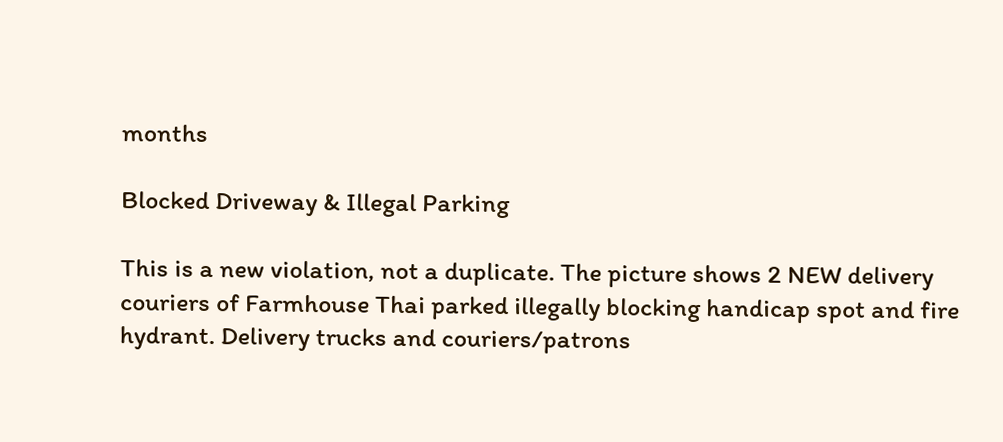months

Blocked Driveway & Illegal Parking

This is a new violation, not a duplicate. The picture shows 2 NEW delivery couriers of Farmhouse Thai parked illegally blocking handicap spot and fire hydrant. Delivery trucks and couriers/patrons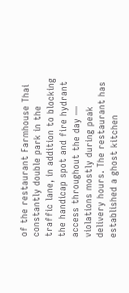of the restaurant Farmhouse Thai constantly double park in the traffic lane, in addition to blocking the handicap spot and fire hydrant access throughout the day — violations mostly during peak delivery hours. The restaurant has established a ghost kitchen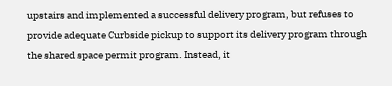upstairs and implemented a successful delivery program, but refuses to provide adequate Curbside pickup to support its delivery program through the shared space permit program. Instead, it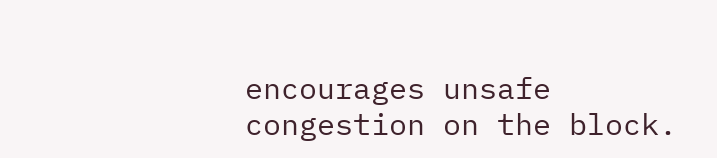encourages unsafe congestion on the block.